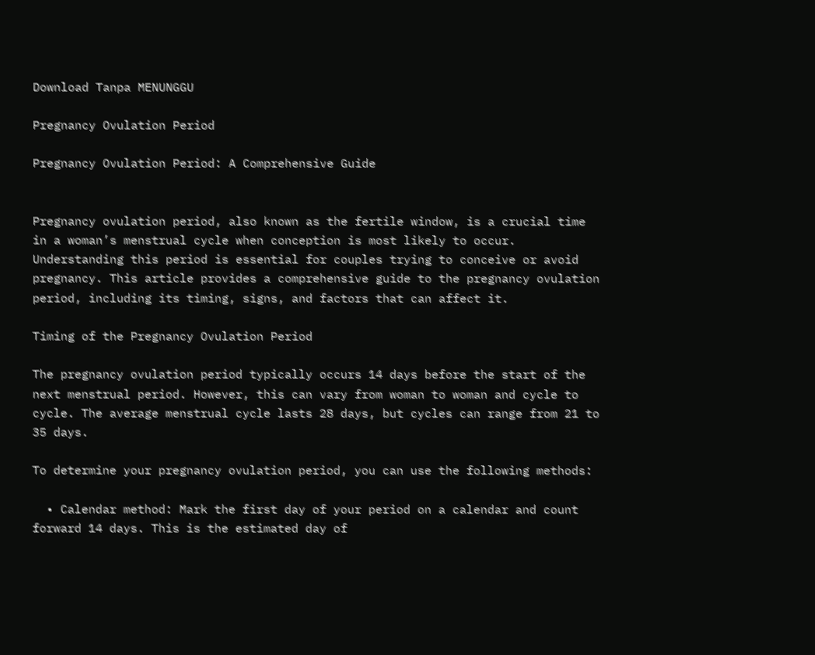Download Tanpa MENUNGGU

Pregnancy Ovulation Period

Pregnancy Ovulation Period: A Comprehensive Guide


Pregnancy ovulation period, also known as the fertile window, is a crucial time in a woman’s menstrual cycle when conception is most likely to occur. Understanding this period is essential for couples trying to conceive or avoid pregnancy. This article provides a comprehensive guide to the pregnancy ovulation period, including its timing, signs, and factors that can affect it.

Timing of the Pregnancy Ovulation Period

The pregnancy ovulation period typically occurs 14 days before the start of the next menstrual period. However, this can vary from woman to woman and cycle to cycle. The average menstrual cycle lasts 28 days, but cycles can range from 21 to 35 days.

To determine your pregnancy ovulation period, you can use the following methods:

  • Calendar method: Mark the first day of your period on a calendar and count forward 14 days. This is the estimated day of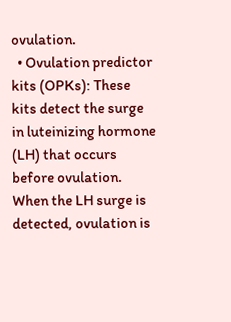ovulation.
  • Ovulation predictor kits (OPKs): These kits detect the surge in luteinizing hormone (LH) that occurs before ovulation. When the LH surge is detected, ovulation is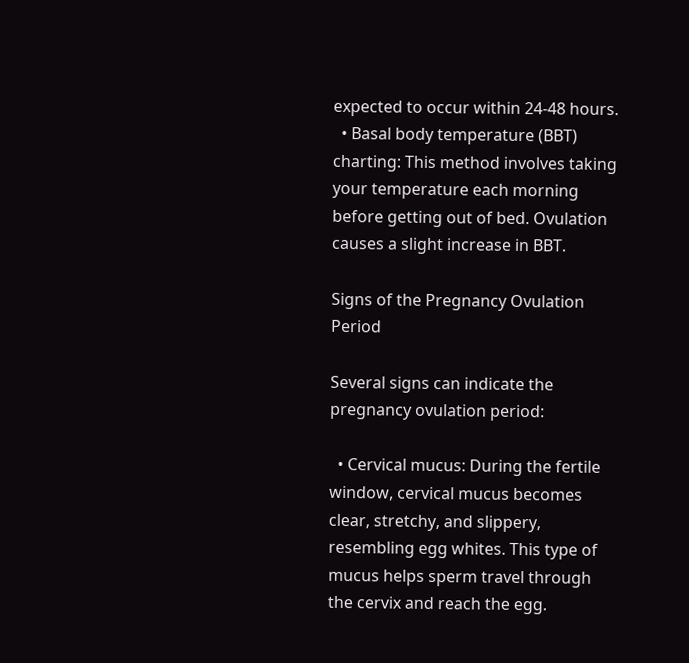expected to occur within 24-48 hours.
  • Basal body temperature (BBT) charting: This method involves taking your temperature each morning before getting out of bed. Ovulation causes a slight increase in BBT.

Signs of the Pregnancy Ovulation Period

Several signs can indicate the pregnancy ovulation period:

  • Cervical mucus: During the fertile window, cervical mucus becomes clear, stretchy, and slippery, resembling egg whites. This type of mucus helps sperm travel through the cervix and reach the egg.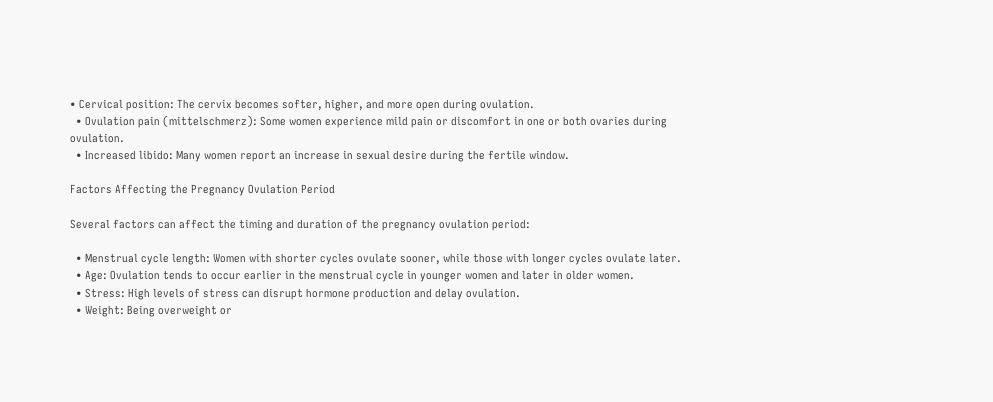• Cervical position: The cervix becomes softer, higher, and more open during ovulation.
  • Ovulation pain (mittelschmerz): Some women experience mild pain or discomfort in one or both ovaries during ovulation.
  • Increased libido: Many women report an increase in sexual desire during the fertile window.

Factors Affecting the Pregnancy Ovulation Period

Several factors can affect the timing and duration of the pregnancy ovulation period:

  • Menstrual cycle length: Women with shorter cycles ovulate sooner, while those with longer cycles ovulate later.
  • Age: Ovulation tends to occur earlier in the menstrual cycle in younger women and later in older women.
  • Stress: High levels of stress can disrupt hormone production and delay ovulation.
  • Weight: Being overweight or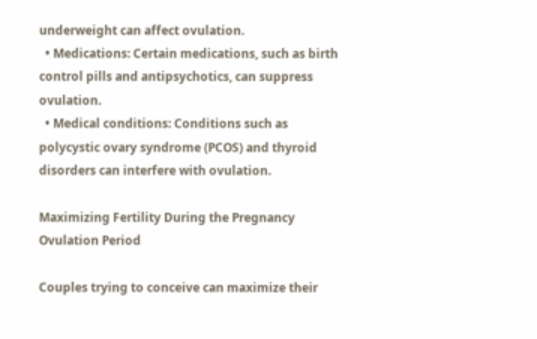underweight can affect ovulation.
  • Medications: Certain medications, such as birth control pills and antipsychotics, can suppress ovulation.
  • Medical conditions: Conditions such as polycystic ovary syndrome (PCOS) and thyroid disorders can interfere with ovulation.

Maximizing Fertility During the Pregnancy Ovulation Period

Couples trying to conceive can maximize their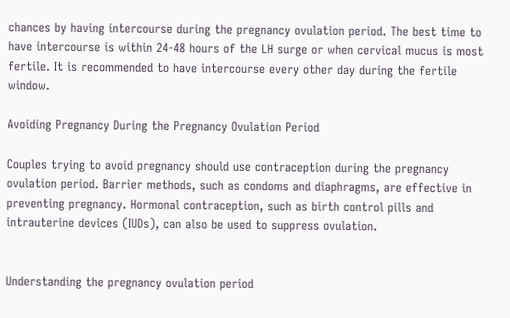chances by having intercourse during the pregnancy ovulation period. The best time to have intercourse is within 24-48 hours of the LH surge or when cervical mucus is most fertile. It is recommended to have intercourse every other day during the fertile window.

Avoiding Pregnancy During the Pregnancy Ovulation Period

Couples trying to avoid pregnancy should use contraception during the pregnancy ovulation period. Barrier methods, such as condoms and diaphragms, are effective in preventing pregnancy. Hormonal contraception, such as birth control pills and intrauterine devices (IUDs), can also be used to suppress ovulation.


Understanding the pregnancy ovulation period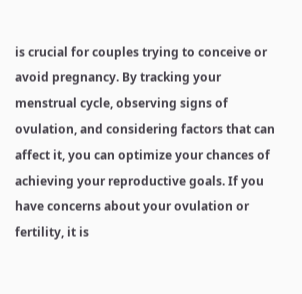is crucial for couples trying to conceive or avoid pregnancy. By tracking your menstrual cycle, observing signs of ovulation, and considering factors that can affect it, you can optimize your chances of achieving your reproductive goals. If you have concerns about your ovulation or fertility, it is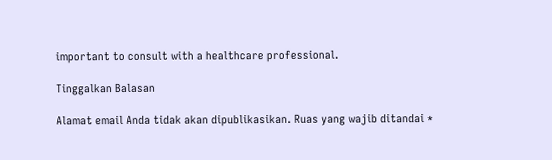important to consult with a healthcare professional.

Tinggalkan Balasan

Alamat email Anda tidak akan dipublikasikan. Ruas yang wajib ditandai *